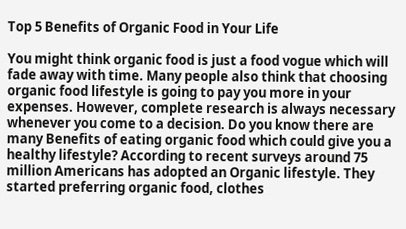Top 5 Benefits of Organic Food in Your Life

You might think organic food is just a food vogue which will fade away with time. Many people also think that choosing organic food lifestyle is going to pay you more in your expenses. However, complete research is always necessary whenever you come to a decision. Do you know there are many Benefits of eating organic food which could give you a healthy lifestyle? According to recent surveys around 75 million Americans has adopted an Organic lifestyle. They started preferring organic food, clothes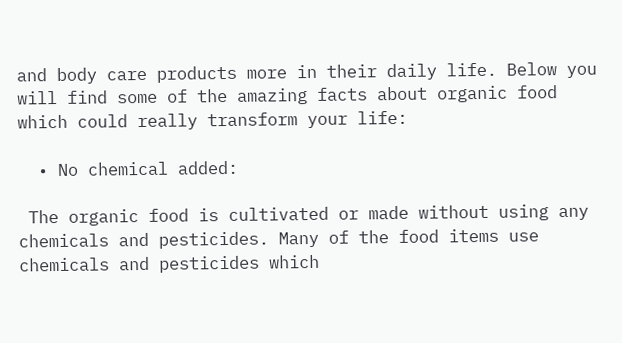and body care products more in their daily life. Below you will find some of the amazing facts about organic food which could really transform your life:

  • No chemical added:

 The organic food is cultivated or made without using any chemicals and pesticides. Many of the food items use chemicals and pesticides which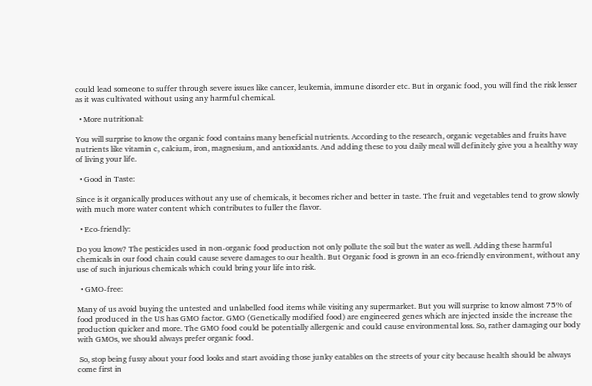could lead someone to suffer through severe issues like cancer, leukemia, immune disorder etc. But in organic food, you will find the risk lesser as it was cultivated without using any harmful chemical.

  • More nutritional:

You will surprise to know the organic food contains many beneficial nutrients. According to the research, organic vegetables and fruits have nutrients like vitamin c, calcium, iron, magnesium, and antioxidants. And adding these to you daily meal will definitely give you a healthy way of living your life.

  • Good in Taste:

Since is it organically produces without any use of chemicals, it becomes richer and better in taste. The fruit and vegetables tend to grow slowly with much more water content which contributes to fuller the flavor.

  • Eco-friendly:

Do you know? The pesticides used in non-organic food production not only pollute the soil but the water as well. Adding these harmful chemicals in our food chain could cause severe damages to our health. But Organic food is grown in an eco-friendly environment, without any use of such injurious chemicals which could bring your life into risk.

  • GMO-free:

Many of us avoid buying the untested and unlabelled food items while visiting any supermarket. But you will surprise to know almost 75% of food produced in the US has GMO factor. GMO (Genetically modified food) are engineered genes which are injected inside the increase the production quicker and more. The GMO food could be potentially allergenic and could cause environmental loss. So, rather damaging our body with GMOs, we should always prefer organic food.

 So, stop being fussy about your food looks and start avoiding those junky eatables on the streets of your city because health should be always come first in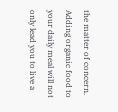the matter of concern. Adding organic food to your daily meal will not only lead you to live a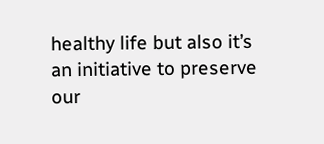healthy life but also it’s an initiative to preserve our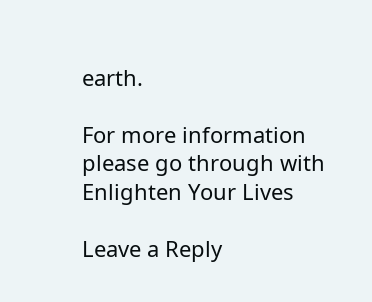earth.

For more information please go through with Enlighten Your Lives

Leave a Reply